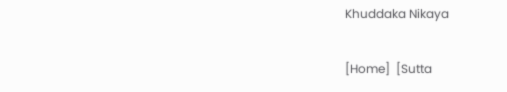Khuddaka Nikaya

[Home]  [Sutta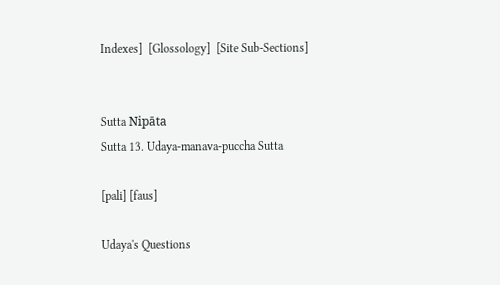Indexes]  [Glossology]  [Site Sub-Sections]


Sutta Nipāta
Sutta 13. Udaya-manava-puccha Sutta

[pali] [faus]

Udaya's Questions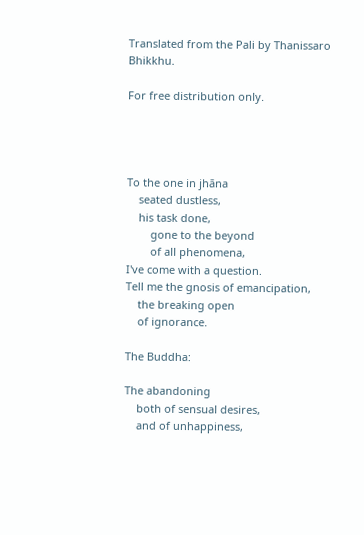Translated from the Pali by Thanissaro Bhikkhu.

For free distribution only.




To the one in jhāna
    seated dustless,
    his task done,
        gone to the beyond
        of all phenomena,
I've come with a question.
Tell me the gnosis of emancipation,
    the breaking open
    of ignorance.

The Buddha:

The abandoning
    both of sensual desires,
    and of unhappiness,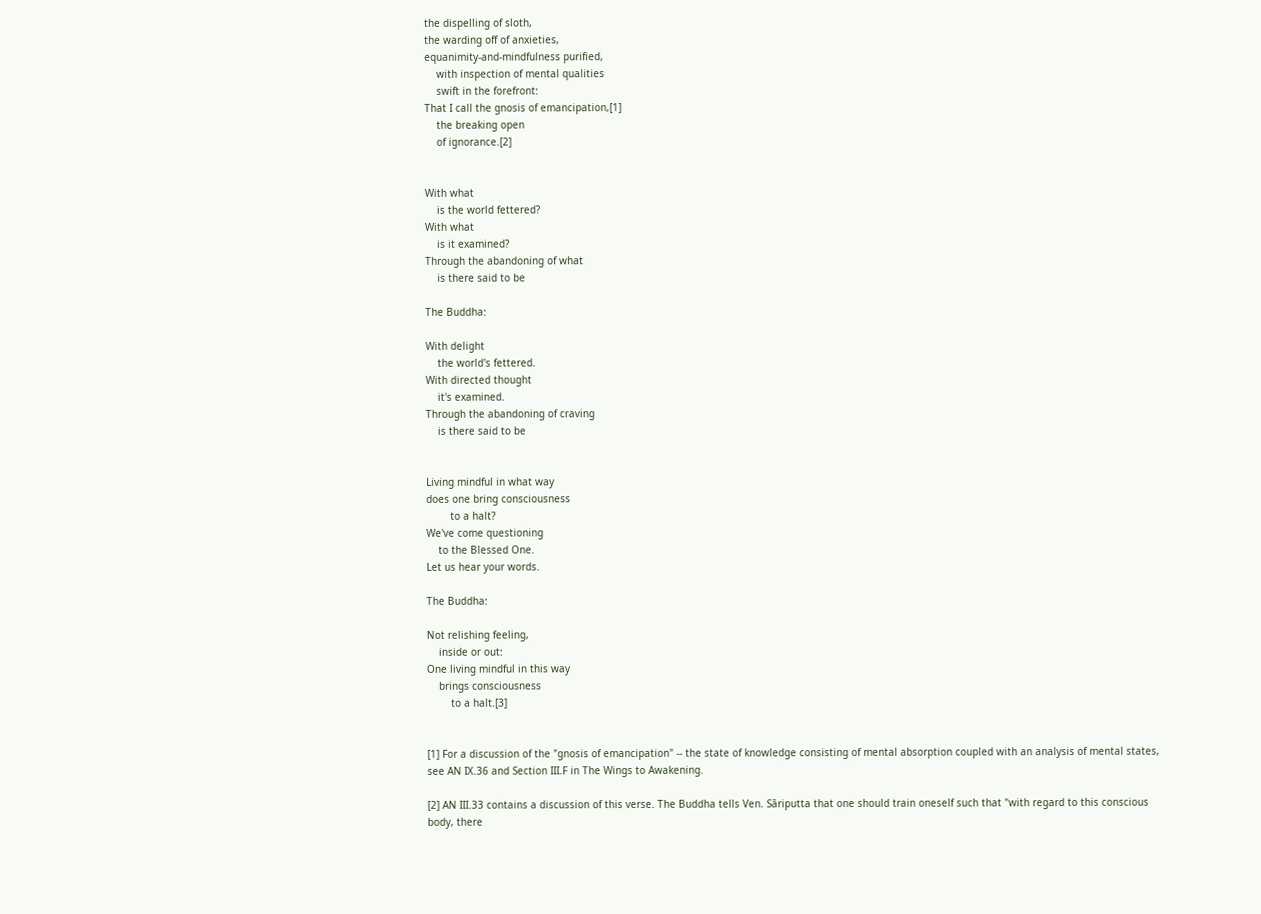the dispelling of sloth,
the warding off of anxieties,
equanimity-and-mindfulness purified,
    with inspection of mental qualities
    swift in the forefront:
That I call the gnosis of emancipation,[1]
    the breaking open
    of ignorance.[2]


With what
    is the world fettered?
With what
    is it examined?
Through the abandoning of what
    is there said to be

The Buddha:

With delight
    the world's fettered.
With directed thought
    it's examined.
Through the abandoning of craving
    is there said to be


Living mindful in what way
does one bring consciousness
        to a halt?
We've come questioning
    to the Blessed One.
Let us hear your words.

The Buddha:

Not relishing feeling,
    inside or out:
One living mindful in this way
    brings consciousness
        to a halt.[3]


[1] For a discussion of the "gnosis of emancipation" -- the state of knowledge consisting of mental absorption coupled with an analysis of mental states, see AN IX.36 and Section III.F in The Wings to Awakening.

[2] AN III.33 contains a discussion of this verse. The Buddha tells Ven. Sāriputta that one should train oneself such that "with regard to this conscious body, there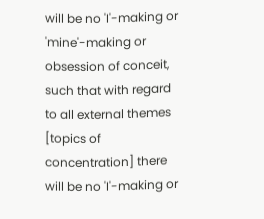will be no 'I'-making or 'mine'-making or obsession of conceit, such that with regard to all external themes [topics of concentration] there will be no 'I'-making or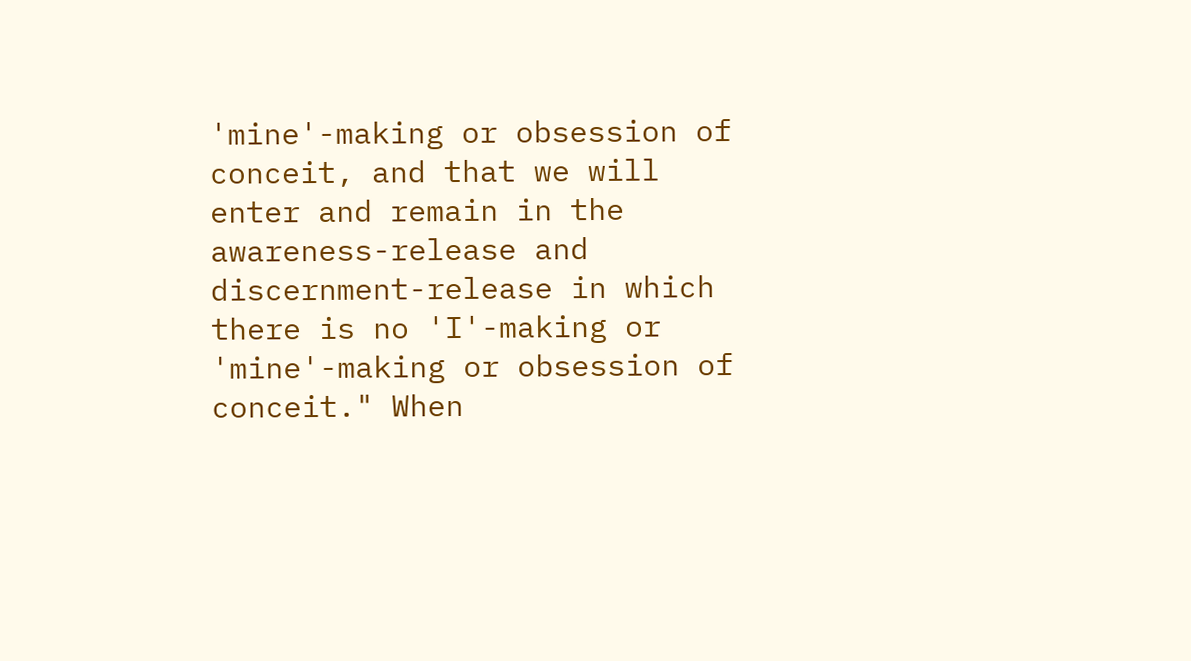'mine'-making or obsession of conceit, and that we will enter and remain in the awareness-release and discernment-release in which there is no 'I'-making or 'mine'-making or obsession of conceit." When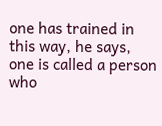one has trained in this way, he says, one is called a person who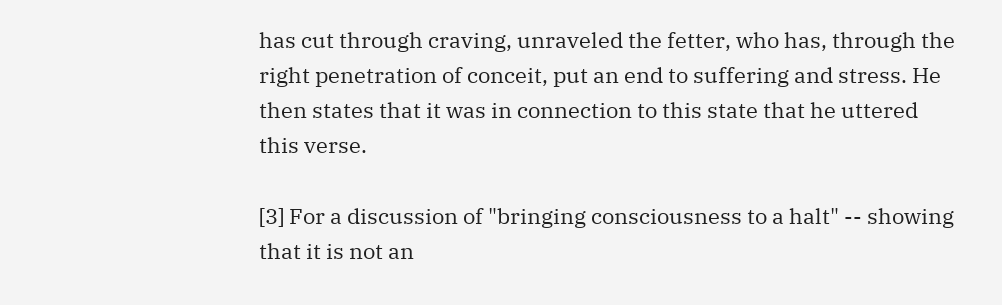has cut through craving, unraveled the fetter, who has, through the right penetration of conceit, put an end to suffering and stress. He then states that it was in connection to this state that he uttered this verse.

[3] For a discussion of "bringing consciousness to a halt" -- showing that it is not an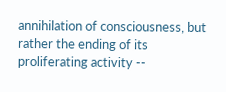annihilation of consciousness, but rather the ending of its proliferating activity --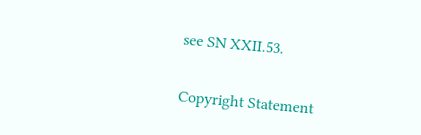see SN XXII.53.


Copyright Statement